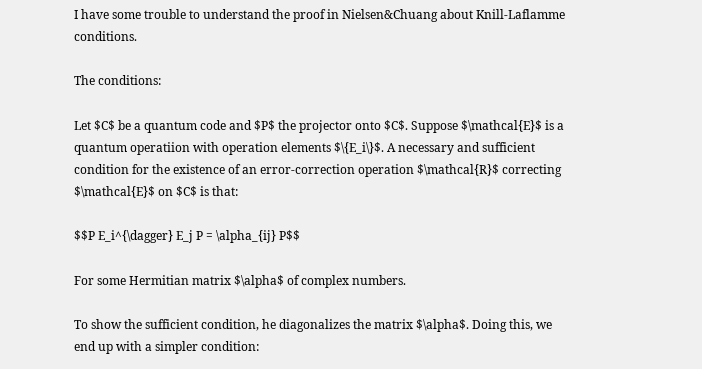I have some trouble to understand the proof in Nielsen&Chuang about Knill-Laflamme conditions.

The conditions:

Let $C$ be a quantum code and $P$ the projector onto $C$. Suppose $\mathcal{E}$ is a quantum operatiion with operation elements $\{E_i\}$. A necessary and sufficient condition for the existence of an error-correction operation $\mathcal{R}$ correcting $\mathcal{E}$ on $C$ is that:

$$P E_i^{\dagger} E_j P = \alpha_{ij} P$$

For some Hermitian matrix $\alpha$ of complex numbers.

To show the sufficient condition, he diagonalizes the matrix $\alpha$. Doing this, we end up with a simpler condition: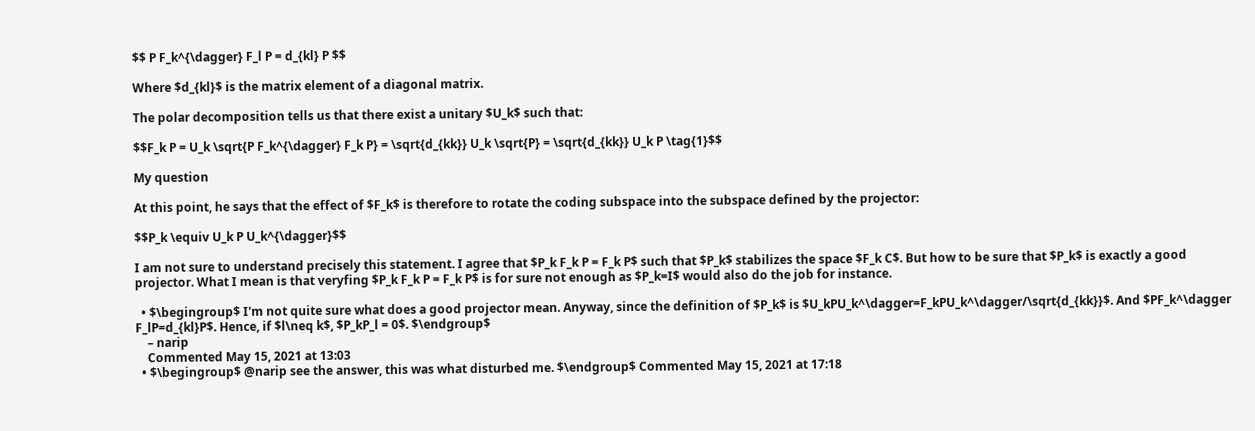$$ P F_k^{\dagger} F_l P = d_{kl} P $$

Where $d_{kl}$ is the matrix element of a diagonal matrix.

The polar decomposition tells us that there exist a unitary $U_k$ such that:

$$F_k P = U_k \sqrt{P F_k^{\dagger} F_k P} = \sqrt{d_{kk}} U_k \sqrt{P} = \sqrt{d_{kk}} U_k P \tag{1}$$

My question

At this point, he says that the effect of $F_k$ is therefore to rotate the coding subspace into the subspace defined by the projector:

$$P_k \equiv U_k P U_k^{\dagger}$$

I am not sure to understand precisely this statement. I agree that $P_k F_k P = F_k P$ such that $P_k$ stabilizes the space $F_k C$. But how to be sure that $P_k$ is exactly a good projector. What I mean is that veryfing $P_k F_k P = F_k P$ is for sure not enough as $P_k=I$ would also do the job for instance.

  • $\begingroup$ I'm not quite sure what does a good projector mean. Anyway, since the definition of $P_k$ is $U_kPU_k^\dagger=F_kPU_k^\dagger/\sqrt{d_{kk}}$. And $PF_k^\dagger F_lP=d_{kl}P$. Hence, if $l\neq k$, $P_kP_l = 0$. $\endgroup$
    – narip
    Commented May 15, 2021 at 13:03
  • $\begingroup$ @narip see the answer, this was what disturbed me. $\endgroup$ Commented May 15, 2021 at 17:18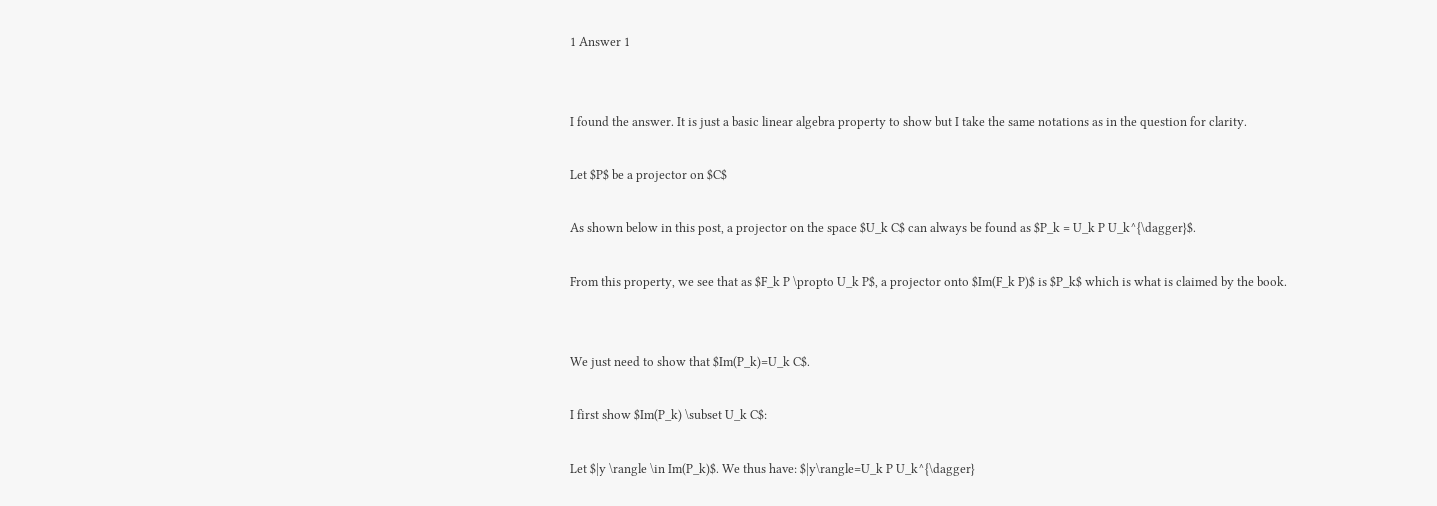1 Answer 1


I found the answer. It is just a basic linear algebra property to show but I take the same notations as in the question for clarity.

Let $P$ be a projector on $C$

As shown below in this post, a projector on the space $U_k C$ can always be found as $P_k = U_k P U_k^{\dagger}$.

From this property, we see that as $F_k P \propto U_k P$, a projector onto $Im(F_k P)$ is $P_k$ which is what is claimed by the book.


We just need to show that $Im(P_k)=U_k C$.

I first show $Im(P_k) \subset U_k C$:

Let $|y \rangle \in Im(P_k)$. We thus have: $|y\rangle=U_k P U_k^{\dagger}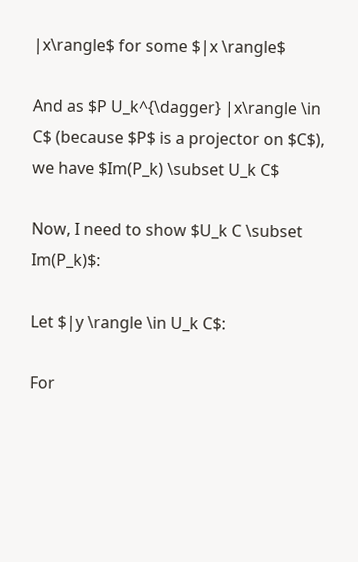|x\rangle$ for some $|x \rangle$

And as $P U_k^{\dagger} |x\rangle \in C$ (because $P$ is a projector on $C$), we have $Im(P_k) \subset U_k C$

Now, I need to show $U_k C \subset Im(P_k)$:

Let $|y \rangle \in U_k C$:

For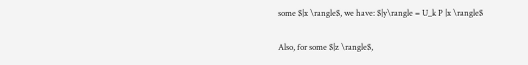some $|x \rangle$, we have: $|y\rangle = U_k P |x \rangle$

Also, for some $|z \rangle$,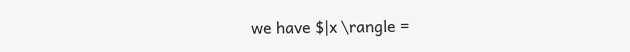we have $|x \rangle =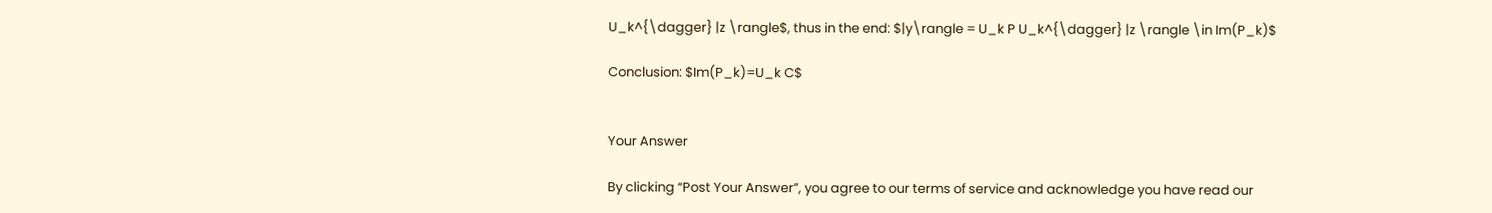U_k^{\dagger} |z \rangle$, thus in the end: $|y\rangle = U_k P U_k^{\dagger} |z \rangle \in Im(P_k)$

Conclusion: $Im(P_k)=U_k C$


Your Answer

By clicking “Post Your Answer”, you agree to our terms of service and acknowledge you have read our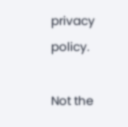privacy policy.

Not the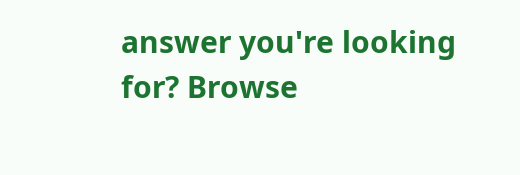answer you're looking for? Browse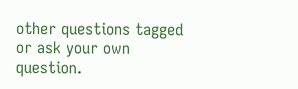other questions tagged or ask your own question.